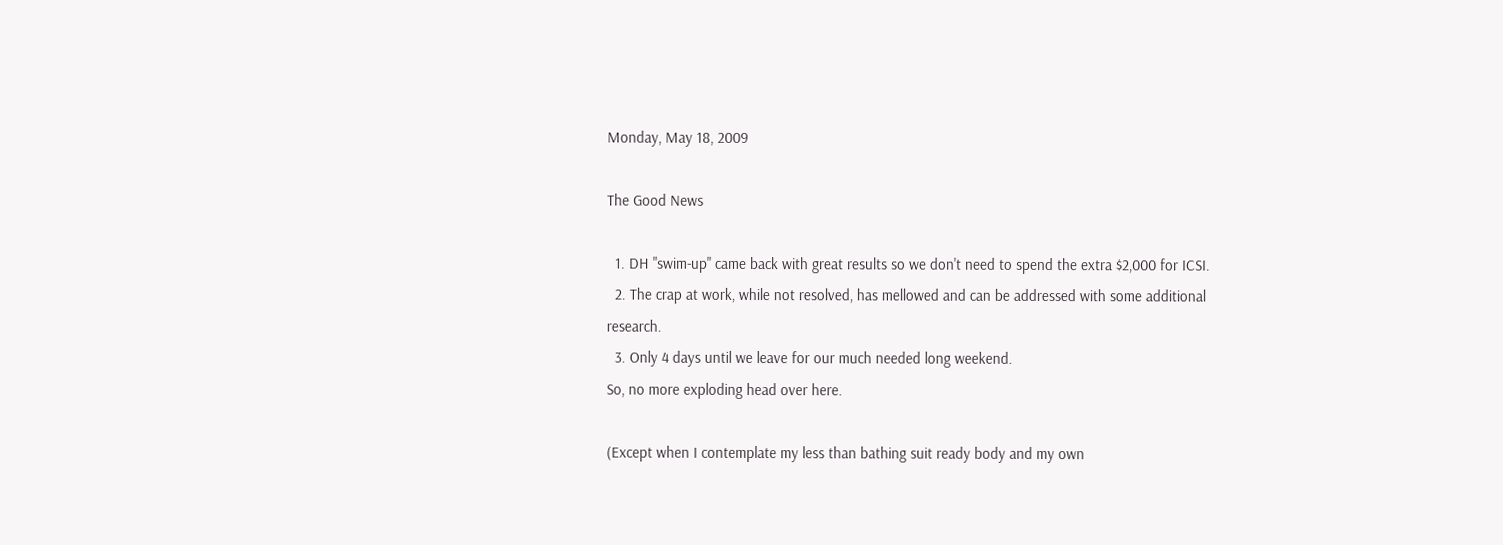Monday, May 18, 2009

The Good News

  1. DH "swim-up" came back with great results so we don't need to spend the extra $2,000 for ICSI.
  2. The crap at work, while not resolved, has mellowed and can be addressed with some additional research.
  3. Only 4 days until we leave for our much needed long weekend.
So, no more exploding head over here.

(Except when I contemplate my less than bathing suit ready body and my own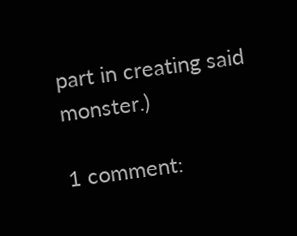part in creating said monster.)

1 comment: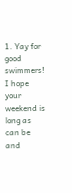1. Yay for good swimmers! I hope your weekend is long as can be and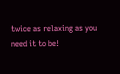twice as relaxing as you need it to be!